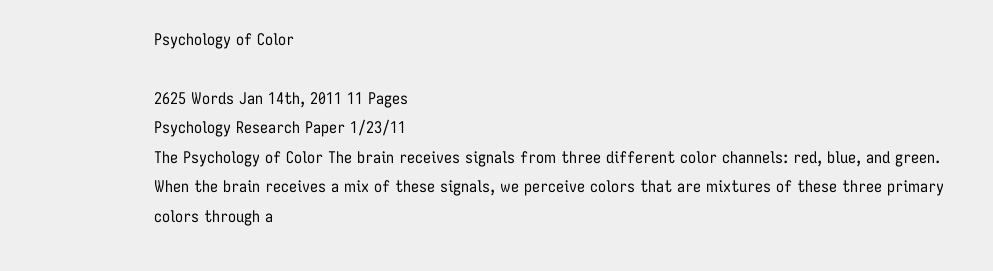Psychology of Color

2625 Words Jan 14th, 2011 11 Pages
Psychology Research Paper 1/23/11
The Psychology of Color The brain receives signals from three different color channels: red, blue, and green. When the brain receives a mix of these signals, we perceive colors that are mixtures of these three primary colors through a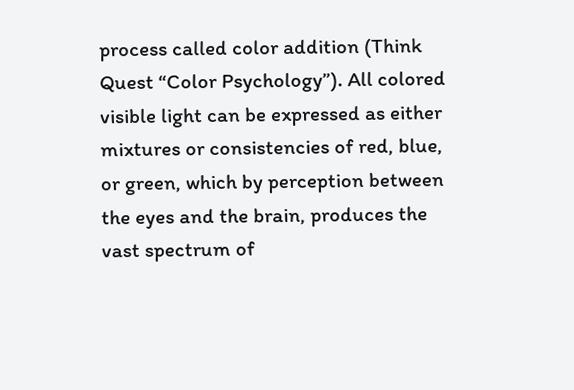process called color addition (Think Quest “Color Psychology”). All colored visible light can be expressed as either mixtures or consistencies of red, blue, or green, which by perception between the eyes and the brain, produces the vast spectrum of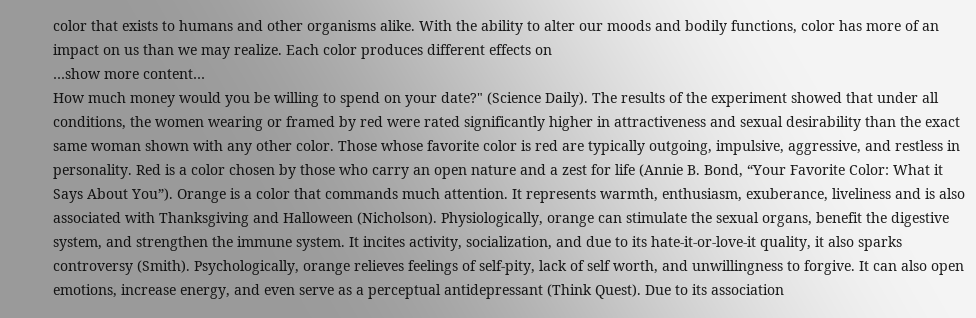color that exists to humans and other organisms alike. With the ability to alter our moods and bodily functions, color has more of an impact on us than we may realize. Each color produces different effects on
…show more content…
How much money would you be willing to spend on your date?" (Science Daily). The results of the experiment showed that under all conditions, the women wearing or framed by red were rated significantly higher in attractiveness and sexual desirability than the exact same woman shown with any other color. Those whose favorite color is red are typically outgoing, impulsive, aggressive, and restless in personality. Red is a color chosen by those who carry an open nature and a zest for life (Annie B. Bond, “Your Favorite Color: What it Says About You”). Orange is a color that commands much attention. It represents warmth, enthusiasm, exuberance, liveliness and is also associated with Thanksgiving and Halloween (Nicholson). Physiologically, orange can stimulate the sexual organs, benefit the digestive system, and strengthen the immune system. It incites activity, socialization, and due to its hate-it-or-love-it quality, it also sparks controversy (Smith). Psychologically, orange relieves feelings of self-pity, lack of self worth, and unwillingness to forgive. It can also open emotions, increase energy, and even serve as a perceptual antidepressant (Think Quest). Due to its association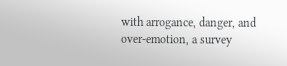with arrogance, danger, and over-emotion, a survey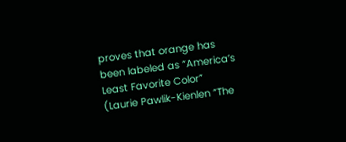proves that orange has been labeled as “America’s Least Favorite Color” (Laurie Pawlik-Kienlen “The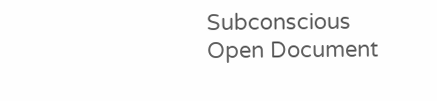Subconscious
Open Document